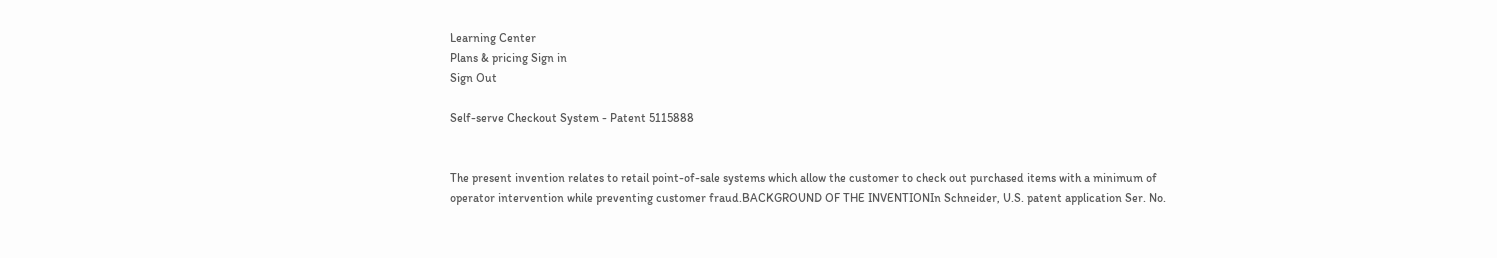Learning Center
Plans & pricing Sign in
Sign Out

Self-serve Checkout System - Patent 5115888


The present invention relates to retail point-of-sale systems which allow the customer to check out purchased items with a minimum of operator intervention while preventing customer fraud.BACKGROUND OF THE INVENTIONIn Schneider, U.S. patent application Ser. No.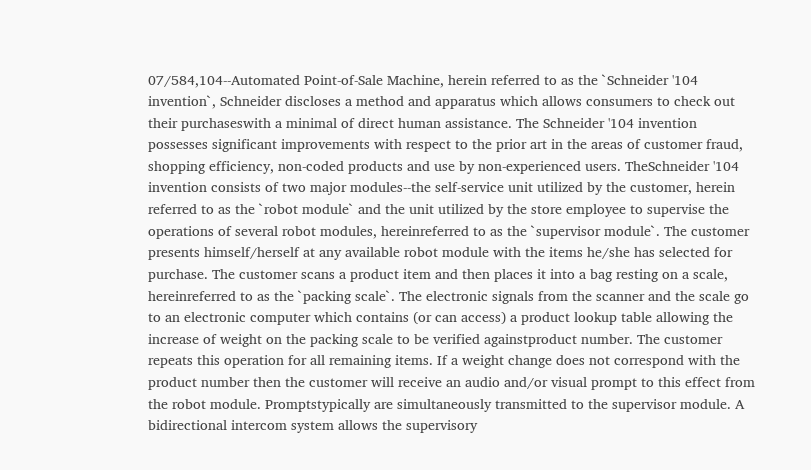07/584,104--Automated Point-of-Sale Machine, herein referred to as the `Schneider '104 invention`, Schneider discloses a method and apparatus which allows consumers to check out their purchaseswith a minimal of direct human assistance. The Schneider '104 invention possesses significant improvements with respect to the prior art in the areas of customer fraud, shopping efficiency, non-coded products and use by non-experienced users. TheSchneider '104 invention consists of two major modules--the self-service unit utilized by the customer, herein referred to as the `robot module` and the unit utilized by the store employee to supervise the operations of several robot modules, hereinreferred to as the `supervisor module`. The customer presents himself/herself at any available robot module with the items he/she has selected for purchase. The customer scans a product item and then places it into a bag resting on a scale, hereinreferred to as the `packing scale`. The electronic signals from the scanner and the scale go to an electronic computer which contains (or can access) a product lookup table allowing the increase of weight on the packing scale to be verified againstproduct number. The customer repeats this operation for all remaining items. If a weight change does not correspond with the product number then the customer will receive an audio and/or visual prompt to this effect from the robot module. Promptstypically are simultaneously transmitted to the supervisor module. A bidirectional intercom system allows the supervisory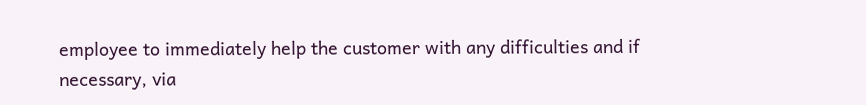employee to immediately help the customer with any difficulties and if necessary, via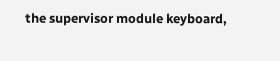the supervisor module keyboard,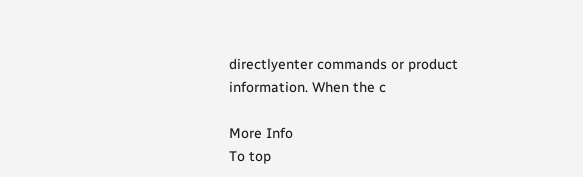directlyenter commands or product information. When the c

More Info
To top